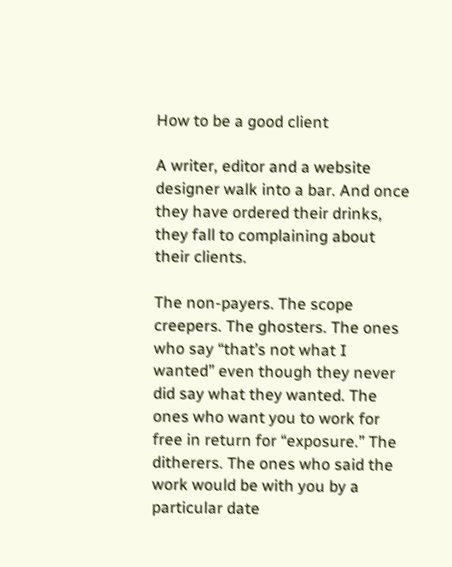How to be a good client

A writer, editor and a website designer walk into a bar. And once they have ordered their drinks, they fall to complaining about their clients.

The non-payers. The scope creepers. The ghosters. The ones who say “that’s not what I wanted” even though they never did say what they wanted. The ones who want you to work for free in return for “exposure.” The ditherers. The ones who said the work would be with you by a particular date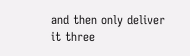and then only deliver it three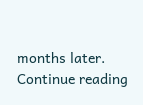months later.
Continue reading